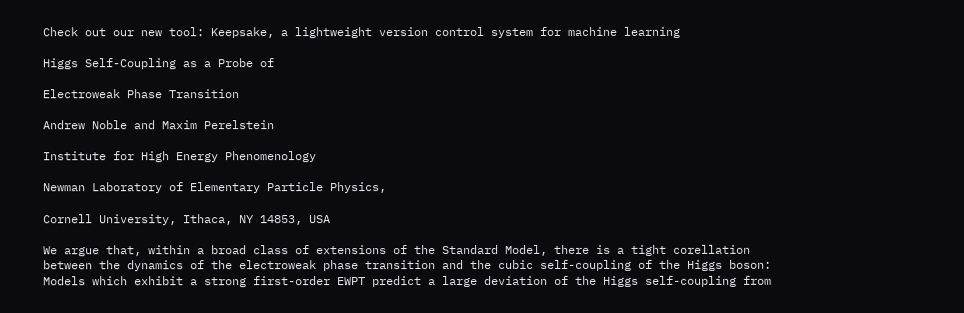Check out our new tool: Keepsake, a lightweight version control system for machine learning

Higgs Self-Coupling as a Probe of

Electroweak Phase Transition

Andrew Noble and Maxim Perelstein

Institute for High Energy Phenomenology

Newman Laboratory of Elementary Particle Physics,

Cornell University, Ithaca, NY 14853, USA

We argue that, within a broad class of extensions of the Standard Model, there is a tight corellation between the dynamics of the electroweak phase transition and the cubic self-coupling of the Higgs boson: Models which exhibit a strong first-order EWPT predict a large deviation of the Higgs self-coupling from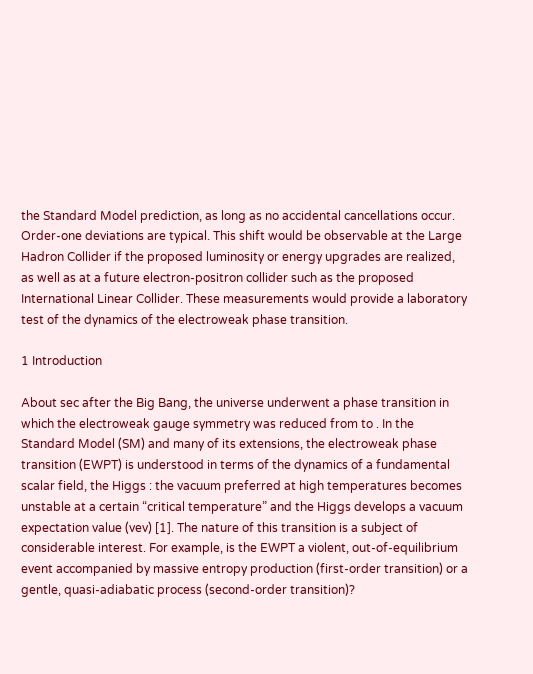the Standard Model prediction, as long as no accidental cancellations occur. Order-one deviations are typical. This shift would be observable at the Large Hadron Collider if the proposed luminosity or energy upgrades are realized, as well as at a future electron-positron collider such as the proposed International Linear Collider. These measurements would provide a laboratory test of the dynamics of the electroweak phase transition.

1 Introduction

About sec after the Big Bang, the universe underwent a phase transition in which the electroweak gauge symmetry was reduced from to . In the Standard Model (SM) and many of its extensions, the electroweak phase transition (EWPT) is understood in terms of the dynamics of a fundamental scalar field, the Higgs : the vacuum preferred at high temperatures becomes unstable at a certain “critical temperature” and the Higgs develops a vacuum expectation value (vev) [1]. The nature of this transition is a subject of considerable interest. For example, is the EWPT a violent, out-of-equilibrium event accompanied by massive entropy production (first-order transition) or a gentle, quasi-adiabatic process (second-order transition)?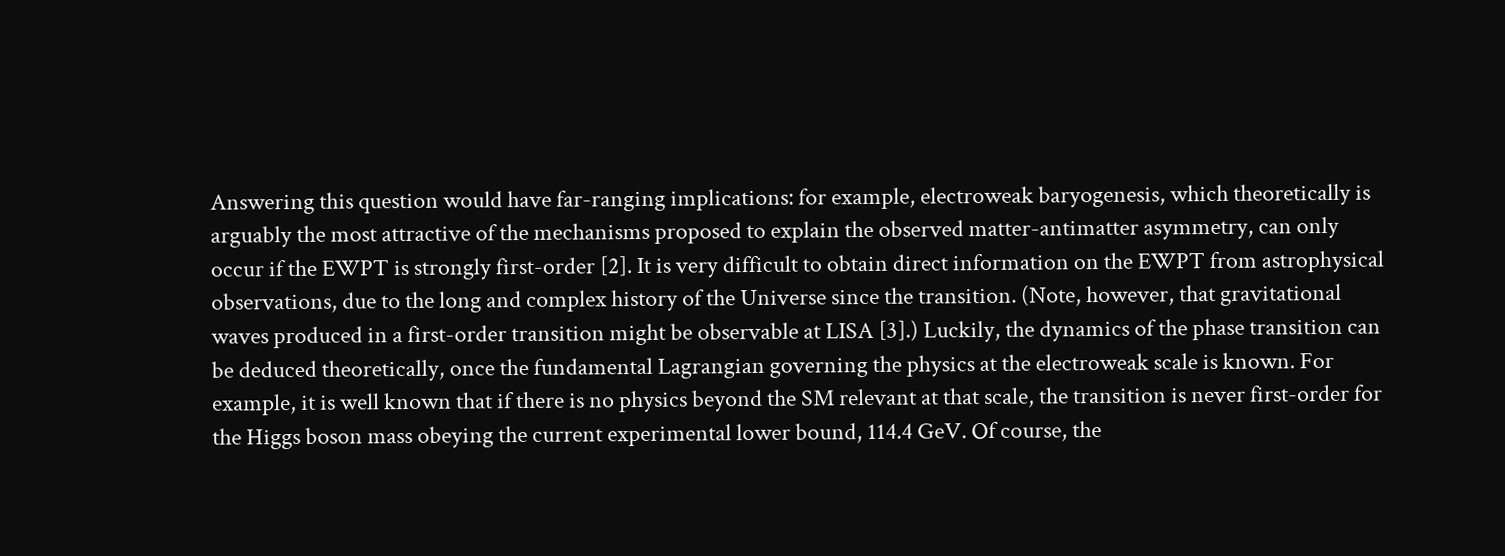Answering this question would have far-ranging implications: for example, electroweak baryogenesis, which theoretically is arguably the most attractive of the mechanisms proposed to explain the observed matter-antimatter asymmetry, can only occur if the EWPT is strongly first-order [2]. It is very difficult to obtain direct information on the EWPT from astrophysical observations, due to the long and complex history of the Universe since the transition. (Note, however, that gravitational waves produced in a first-order transition might be observable at LISA [3].) Luckily, the dynamics of the phase transition can be deduced theoretically, once the fundamental Lagrangian governing the physics at the electroweak scale is known. For example, it is well known that if there is no physics beyond the SM relevant at that scale, the transition is never first-order for the Higgs boson mass obeying the current experimental lower bound, 114.4 GeV. Of course, the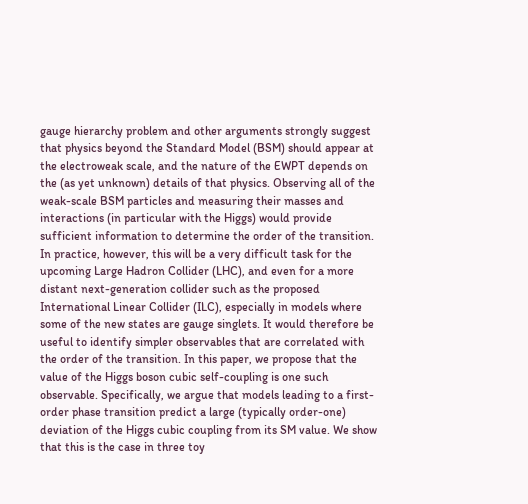gauge hierarchy problem and other arguments strongly suggest that physics beyond the Standard Model (BSM) should appear at the electroweak scale, and the nature of the EWPT depends on the (as yet unknown) details of that physics. Observing all of the weak-scale BSM particles and measuring their masses and interactions (in particular with the Higgs) would provide sufficient information to determine the order of the transition. In practice, however, this will be a very difficult task for the upcoming Large Hadron Collider (LHC), and even for a more distant next-generation collider such as the proposed International Linear Collider (ILC), especially in models where some of the new states are gauge singlets. It would therefore be useful to identify simpler observables that are correlated with the order of the transition. In this paper, we propose that the value of the Higgs boson cubic self-coupling is one such observable. Specifically, we argue that models leading to a first-order phase transition predict a large (typically order-one) deviation of the Higgs cubic coupling from its SM value. We show that this is the case in three toy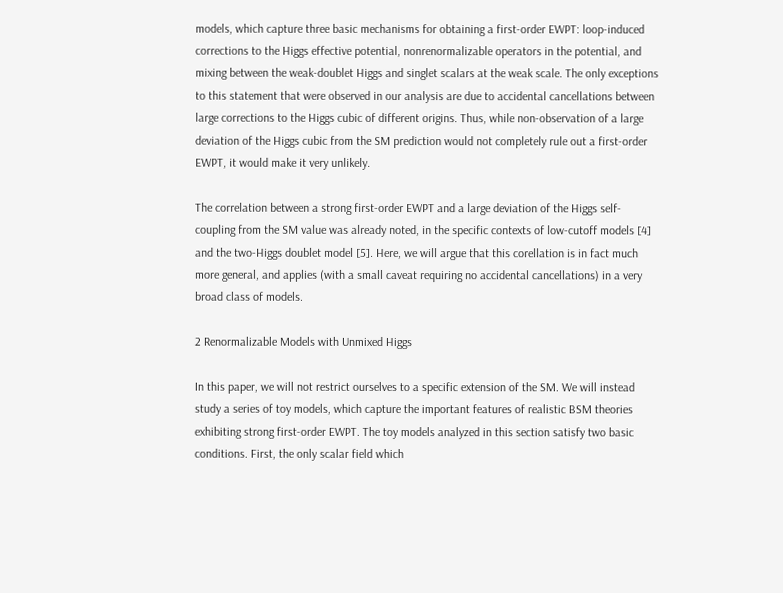models, which capture three basic mechanisms for obtaining a first-order EWPT: loop-induced corrections to the Higgs effective potential, nonrenormalizable operators in the potential, and mixing between the weak-doublet Higgs and singlet scalars at the weak scale. The only exceptions to this statement that were observed in our analysis are due to accidental cancellations between large corrections to the Higgs cubic of different origins. Thus, while non-observation of a large deviation of the Higgs cubic from the SM prediction would not completely rule out a first-order EWPT, it would make it very unlikely.

The correlation between a strong first-order EWPT and a large deviation of the Higgs self-coupling from the SM value was already noted, in the specific contexts of low-cutoff models [4] and the two-Higgs doublet model [5]. Here, we will argue that this corellation is in fact much more general, and applies (with a small caveat requiring no accidental cancellations) in a very broad class of models.

2 Renormalizable Models with Unmixed Higgs

In this paper, we will not restrict ourselves to a specific extension of the SM. We will instead study a series of toy models, which capture the important features of realistic BSM theories exhibiting strong first-order EWPT. The toy models analyzed in this section satisfy two basic conditions. First, the only scalar field which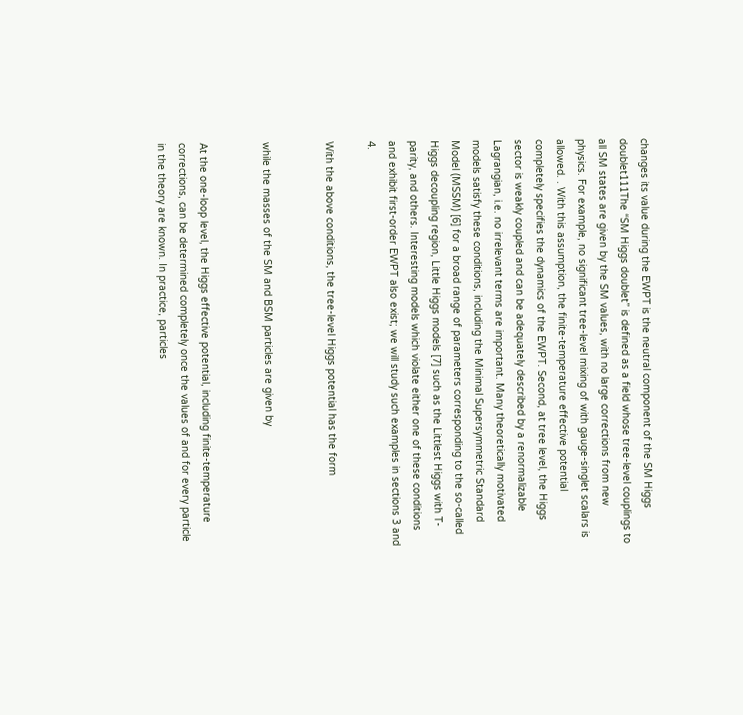changes its value during the EWPT is the neutral component of the SM Higgs doublet111The “SM Higgs doublet” is defined as a field whose tree-level couplings to all SM states are given by the SM values, with no large corrections from new physics. For example, no significant tree-level mixing of with gauge-singlet scalars is allowed. . With this assumption, the finite-temperature effective potential completely specifies the dynamics of the EWPT. Second, at tree level, the Higgs sector is weakly coupled and can be adequately described by a renormalizable Lagrangian, i.e. no irrelevant terms are important. Many theoretically motivated models satisfy these conditions, including the Minimal Supersymmetric Standard Model (MSSM) [6] for a broad range of parameters corresponding to the so-called Higgs decoupling region, Little Higgs models [7] such as the Littlest Higgs with T-parity, and others. Interesting models which violate either one of these conditions and exhibit first-order EWPT also exist; we will study such examples in sections 3 and 4.

With the above conditions, the tree-level Higgs potential has the form


while the masses of the SM and BSM particles are given by


At the one-loop level, the Higgs effective potential, including finite-temperature corrections, can be determined completely once the values of and for every particle in the theory are known. In practice, particles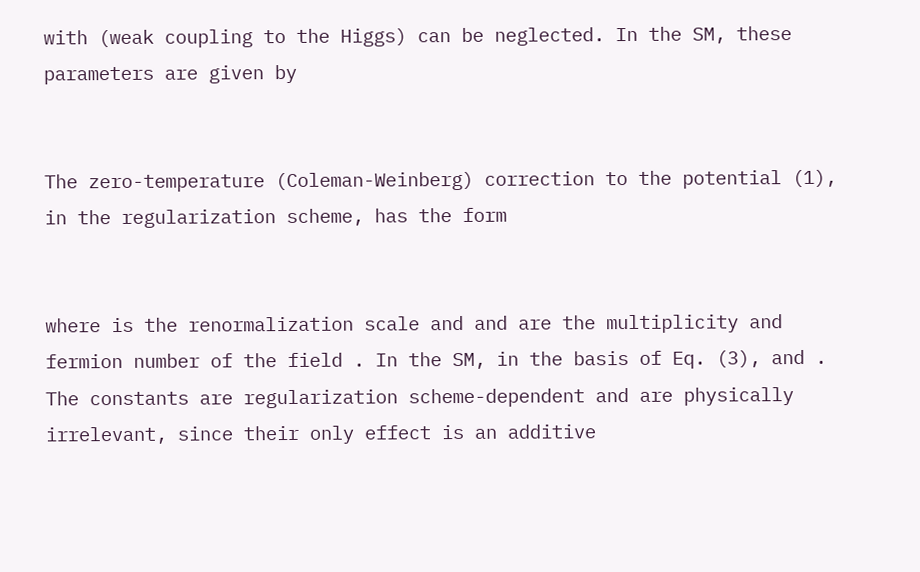with (weak coupling to the Higgs) can be neglected. In the SM, these parameters are given by


The zero-temperature (Coleman-Weinberg) correction to the potential (1), in the regularization scheme, has the form


where is the renormalization scale and and are the multiplicity and fermion number of the field . In the SM, in the basis of Eq. (3), and . The constants are regularization scheme-dependent and are physically irrelevant, since their only effect is an additive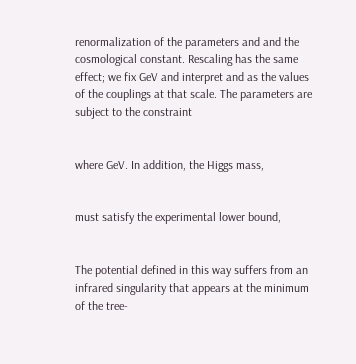renormalization of the parameters and and the cosmological constant. Rescaling has the same effect; we fix GeV and interpret and as the values of the couplings at that scale. The parameters are subject to the constraint


where GeV. In addition, the Higgs mass,


must satisfy the experimental lower bound,


The potential defined in this way suffers from an infrared singularity that appears at the minimum of the tree-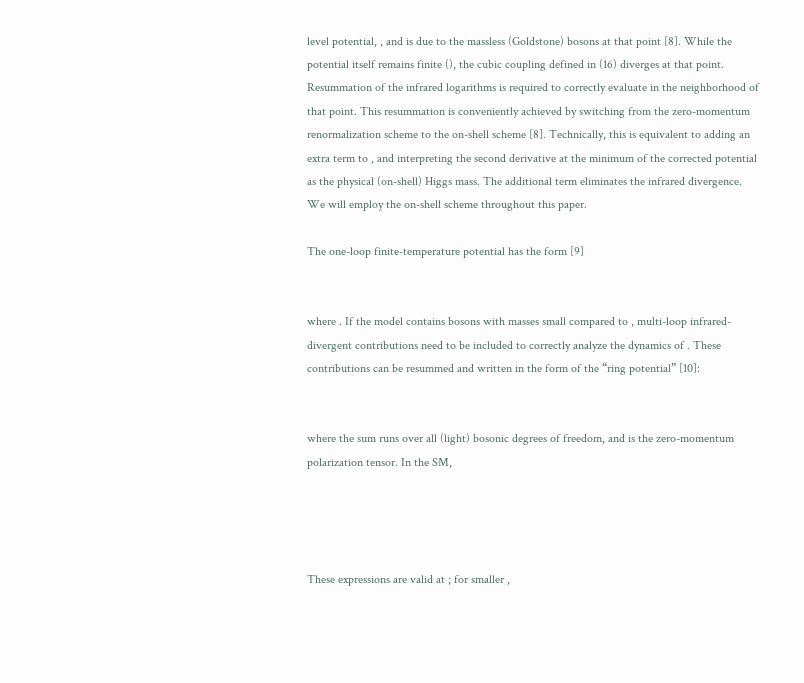level potential, , and is due to the massless (Goldstone) bosons at that point [8]. While the potential itself remains finite (), the cubic coupling defined in (16) diverges at that point. Resummation of the infrared logarithms is required to correctly evaluate in the neighborhood of that point. This resummation is conveniently achieved by switching from the zero-momentum renormalization scheme to the on-shell scheme [8]. Technically, this is equivalent to adding an extra term to , and interpreting the second derivative at the minimum of the corrected potential as the physical (on-shell) Higgs mass. The additional term eliminates the infrared divergence. We will employ the on-shell scheme throughout this paper.

The one-loop finite-temperature potential has the form [9]


where . If the model contains bosons with masses small compared to , multi-loop infrared-divergent contributions need to be included to correctly analyze the dynamics of . These contributions can be resummed and written in the form of the “ring potential” [10]:


where the sum runs over all (light) bosonic degrees of freedom, and is the zero-momentum polarization tensor. In the SM,




These expressions are valid at ; for smaller ,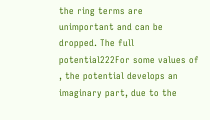the ring terms are unimportant and can be dropped. The full potential222For some values of , the potential develops an imaginary part, due to the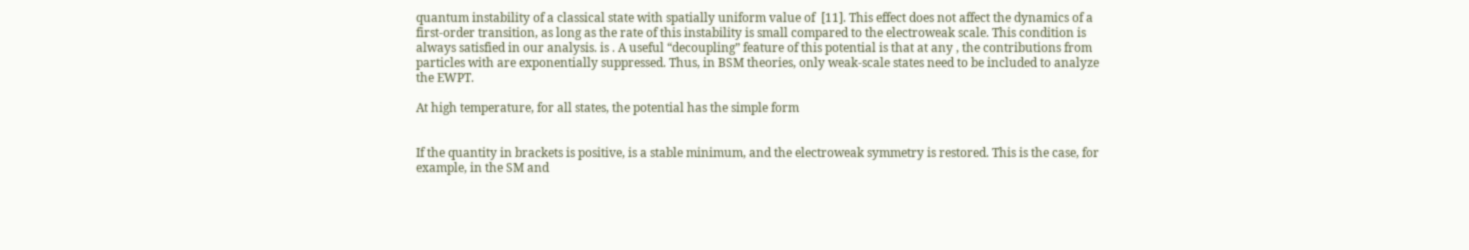quantum instability of a classical state with spatially uniform value of  [11]. This effect does not affect the dynamics of a first-order transition, as long as the rate of this instability is small compared to the electroweak scale. This condition is always satisfied in our analysis. is . A useful “decoupling” feature of this potential is that at any , the contributions from particles with are exponentially suppressed. Thus, in BSM theories, only weak-scale states need to be included to analyze the EWPT.

At high temperature, for all states, the potential has the simple form


If the quantity in brackets is positive, is a stable minimum, and the electroweak symmetry is restored. This is the case, for example, in the SM and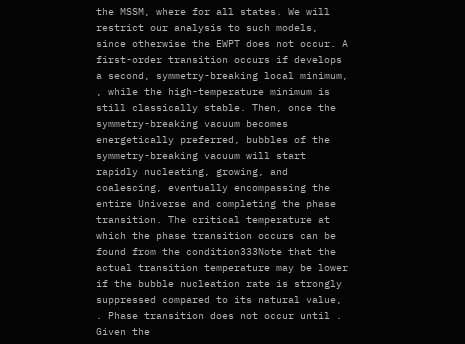the MSSM, where for all states. We will restrict our analysis to such models, since otherwise the EWPT does not occur. A first-order transition occurs if develops a second, symmetry-breaking local minimum, , while the high-temperature minimum is still classically stable. Then, once the symmetry-breaking vacuum becomes energetically preferred, bubbles of the symmetry-breaking vacuum will start rapidly nucleating, growing, and coalescing, eventually encompassing the entire Universe and completing the phase transition. The critical temperature at which the phase transition occurs can be found from the condition333Note that the actual transition temperature may be lower if the bubble nucleation rate is strongly suppressed compared to its natural value, . Phase transition does not occur until . Given the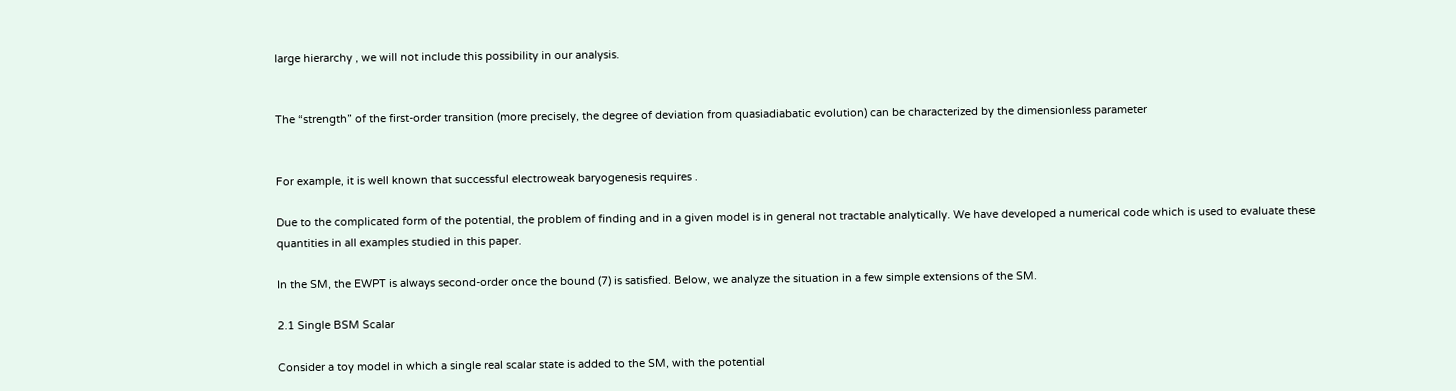large hierarchy , we will not include this possibility in our analysis.


The “strength” of the first-order transition (more precisely, the degree of deviation from quasiadiabatic evolution) can be characterized by the dimensionless parameter


For example, it is well known that successful electroweak baryogenesis requires .

Due to the complicated form of the potential, the problem of finding and in a given model is in general not tractable analytically. We have developed a numerical code which is used to evaluate these quantities in all examples studied in this paper.

In the SM, the EWPT is always second-order once the bound (7) is satisfied. Below, we analyze the situation in a few simple extensions of the SM.

2.1 Single BSM Scalar

Consider a toy model in which a single real scalar state is added to the SM, with the potential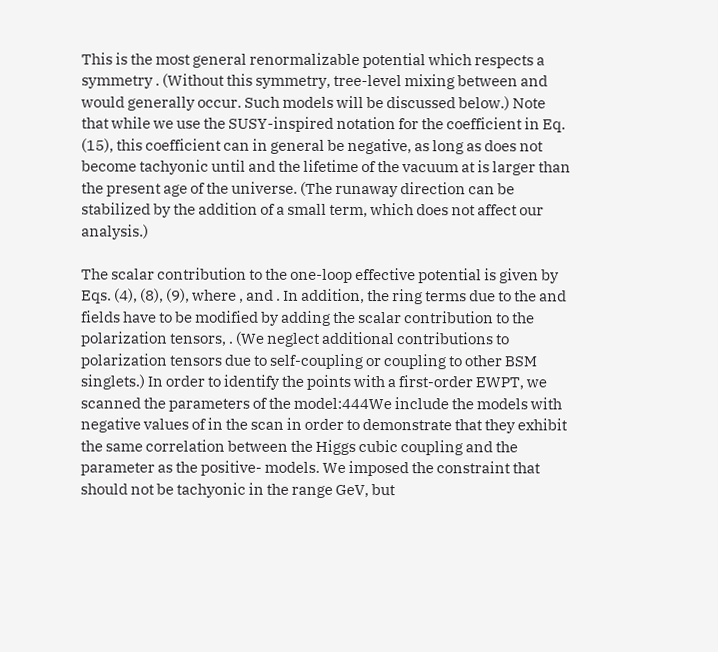This is the most general renormalizable potential which respects a symmetry . (Without this symmetry, tree-level mixing between and would generally occur. Such models will be discussed below.) Note that while we use the SUSY-inspired notation for the coefficient in Eq. (15), this coefficient can in general be negative, as long as does not become tachyonic until and the lifetime of the vacuum at is larger than the present age of the universe. (The runaway direction can be stabilized by the addition of a small term, which does not affect our analysis.)

The scalar contribution to the one-loop effective potential is given by Eqs. (4), (8), (9), where , and . In addition, the ring terms due to the and fields have to be modified by adding the scalar contribution to the polarization tensors, . (We neglect additional contributions to polarization tensors due to self-coupling or coupling to other BSM singlets.) In order to identify the points with a first-order EWPT, we scanned the parameters of the model:444We include the models with negative values of in the scan in order to demonstrate that they exhibit the same correlation between the Higgs cubic coupling and the parameter as the positive- models. We imposed the constraint that should not be tachyonic in the range GeV, but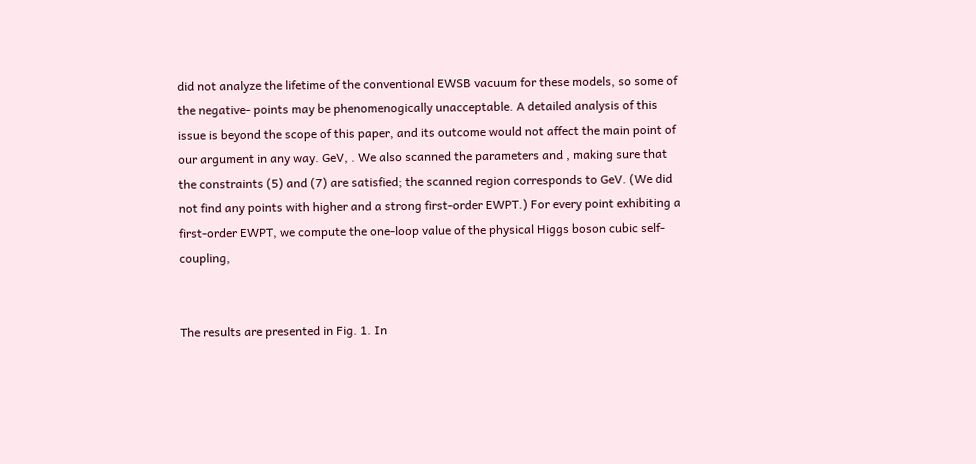did not analyze the lifetime of the conventional EWSB vacuum for these models, so some of the negative- points may be phenomenogically unacceptable. A detailed analysis of this issue is beyond the scope of this paper, and its outcome would not affect the main point of our argument in any way. GeV, . We also scanned the parameters and , making sure that the constraints (5) and (7) are satisfied; the scanned region corresponds to GeV. (We did not find any points with higher and a strong first-order EWPT.) For every point exhibiting a first-order EWPT, we compute the one-loop value of the physical Higgs boson cubic self-coupling,


The results are presented in Fig. 1. In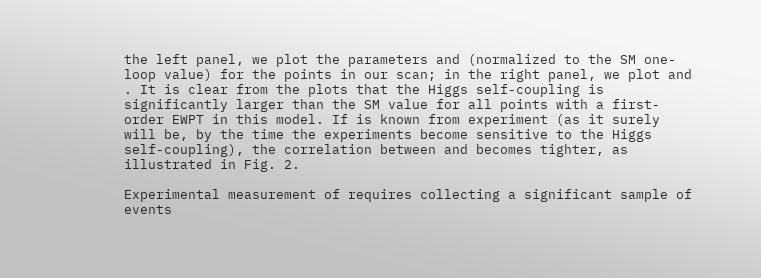the left panel, we plot the parameters and (normalized to the SM one-loop value) for the points in our scan; in the right panel, we plot and . It is clear from the plots that the Higgs self-coupling is significantly larger than the SM value for all points with a first-order EWPT in this model. If is known from experiment (as it surely will be, by the time the experiments become sensitive to the Higgs self-coupling), the correlation between and becomes tighter, as illustrated in Fig. 2.

Experimental measurement of requires collecting a significant sample of events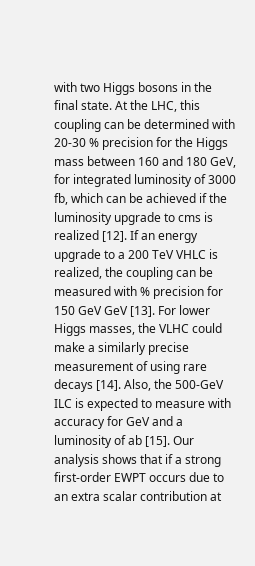with two Higgs bosons in the final state. At the LHC, this coupling can be determined with 20-30 % precision for the Higgs mass between 160 and 180 GeV, for integrated luminosity of 3000 fb, which can be achieved if the luminosity upgrade to cms is realized [12]. If an energy upgrade to a 200 TeV VHLC is realized, the coupling can be measured with % precision for 150 GeV GeV [13]. For lower Higgs masses, the VLHC could make a similarly precise measurement of using rare decays [14]. Also, the 500-GeV ILC is expected to measure with accuracy for GeV and a luminosity of ab [15]. Our analysis shows that if a strong first-order EWPT occurs due to an extra scalar contribution at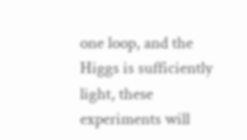one loop, and the Higgs is sufficiently light, these experiments will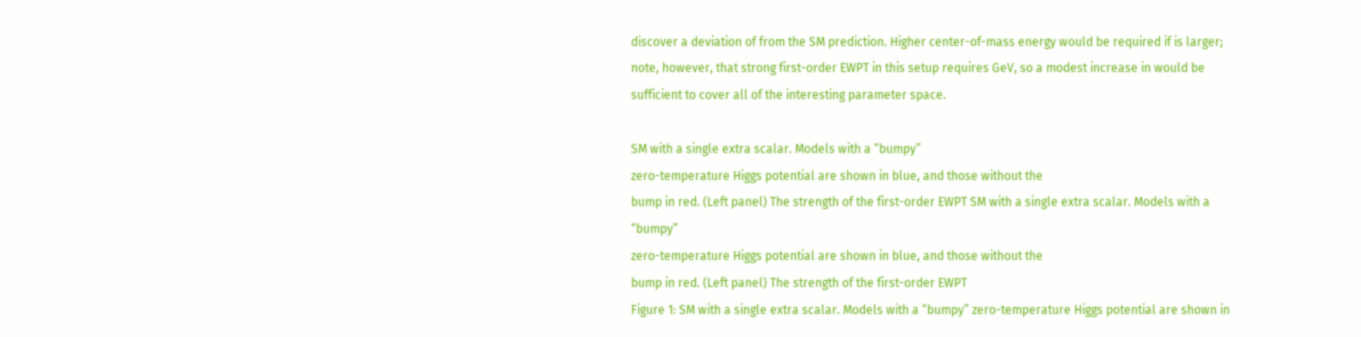discover a deviation of from the SM prediction. Higher center-of-mass energy would be required if is larger; note, however, that strong first-order EWPT in this setup requires GeV, so a modest increase in would be sufficient to cover all of the interesting parameter space.

SM with a single extra scalar. Models with a “bumpy”
zero-temperature Higgs potential are shown in blue, and those without the
bump in red. (Left panel) The strength of the first-order EWPT SM with a single extra scalar. Models with a “bumpy”
zero-temperature Higgs potential are shown in blue, and those without the
bump in red. (Left panel) The strength of the first-order EWPT
Figure 1: SM with a single extra scalar. Models with a “bumpy” zero-temperature Higgs potential are shown in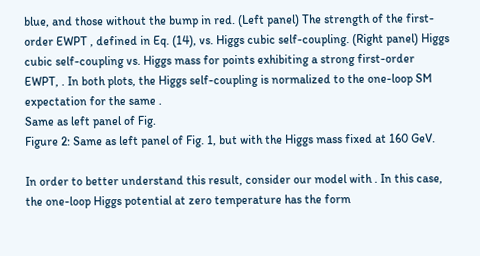blue, and those without the bump in red. (Left panel) The strength of the first-order EWPT , defined in Eq. (14), vs. Higgs cubic self-coupling. (Right panel) Higgs cubic self-coupling vs. Higgs mass for points exhibiting a strong first-order EWPT, . In both plots, the Higgs self-coupling is normalized to the one-loop SM expectation for the same .
Same as left panel of Fig.
Figure 2: Same as left panel of Fig. 1, but with the Higgs mass fixed at 160 GeV.

In order to better understand this result, consider our model with . In this case, the one-loop Higgs potential at zero temperature has the form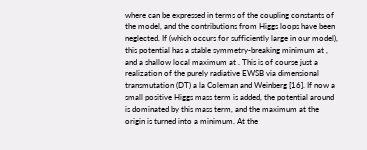where can be expressed in terms of the coupling constants of the model, and the contributions from Higgs loops have been neglected. If (which occurs for sufficiently large in our model), this potential has a stable symmetry-breaking minimum at , and a shallow local maximum at . This is of course just a realization of the purely radiative EWSB via dimensional transmutation (DT) a la Coleman and Weinberg [16]. If now a small positive Higgs mass term is added, the potential around is dominated by this mass term, and the maximum at the origin is turned into a minimum. At the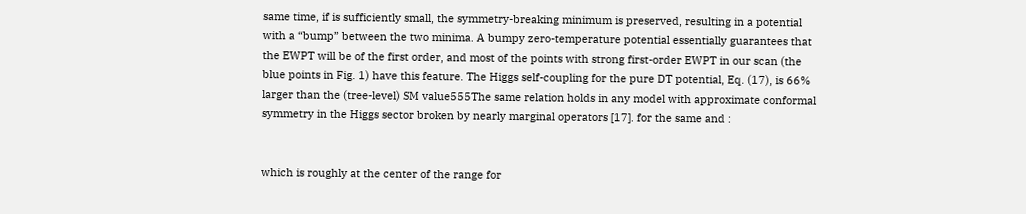same time, if is sufficiently small, the symmetry-breaking minimum is preserved, resulting in a potential with a “bump” between the two minima. A bumpy zero-temperature potential essentially guarantees that the EWPT will be of the first order, and most of the points with strong first-order EWPT in our scan (the blue points in Fig. 1) have this feature. The Higgs self-coupling for the pure DT potential, Eq. (17), is 66% larger than the (tree-level) SM value555The same relation holds in any model with approximate conformal symmetry in the Higgs sector broken by nearly marginal operators [17]. for the same and :


which is roughly at the center of the range for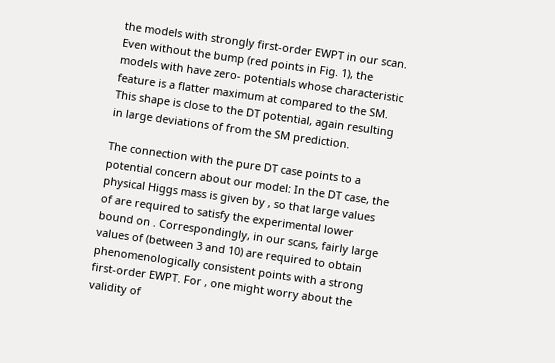the models with strongly first-order EWPT in our scan. Even without the bump (red points in Fig. 1), the models with have zero- potentials whose characteristic feature is a flatter maximum at compared to the SM. This shape is close to the DT potential, again resulting in large deviations of from the SM prediction.

The connection with the pure DT case points to a potential concern about our model: In the DT case, the physical Higgs mass is given by , so that large values of are required to satisfy the experimental lower bound on . Correspondingly, in our scans, fairly large values of (between 3 and 10) are required to obtain phenomenologically consistent points with a strong first-order EWPT. For , one might worry about the validity of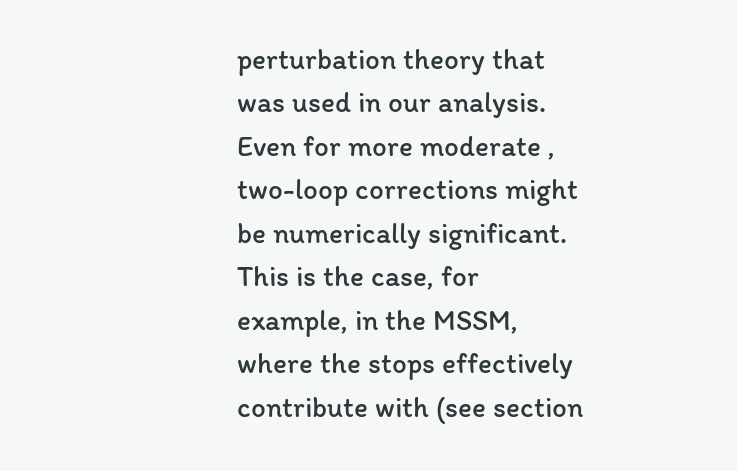perturbation theory that was used in our analysis. Even for more moderate , two-loop corrections might be numerically significant. This is the case, for example, in the MSSM, where the stops effectively contribute with (see section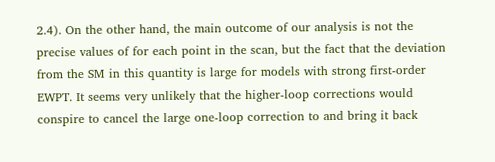2.4). On the other hand, the main outcome of our analysis is not the precise values of for each point in the scan, but the fact that the deviation from the SM in this quantity is large for models with strong first-order EWPT. It seems very unlikely that the higher-loop corrections would conspire to cancel the large one-loop correction to and bring it back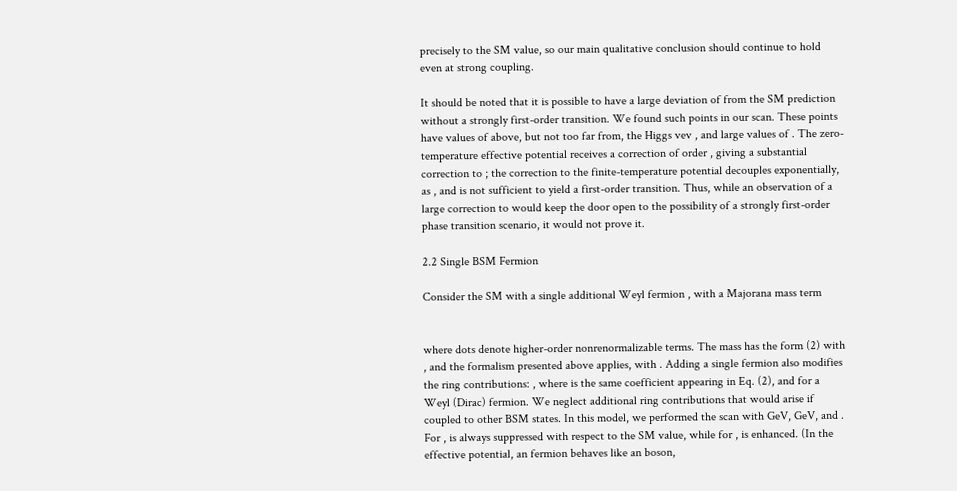precisely to the SM value, so our main qualitative conclusion should continue to hold even at strong coupling.

It should be noted that it is possible to have a large deviation of from the SM prediction without a strongly first-order transition. We found such points in our scan. These points have values of above, but not too far from, the Higgs vev , and large values of . The zero-temperature effective potential receives a correction of order , giving a substantial correction to ; the correction to the finite-temperature potential decouples exponentially, as , and is not sufficient to yield a first-order transition. Thus, while an observation of a large correction to would keep the door open to the possibility of a strongly first-order phase transition scenario, it would not prove it.

2.2 Single BSM Fermion

Consider the SM with a single additional Weyl fermion , with a Majorana mass term


where dots denote higher-order nonrenormalizable terms. The mass has the form (2) with , and the formalism presented above applies, with . Adding a single fermion also modifies the ring contributions: , where is the same coefficient appearing in Eq. (2), and for a Weyl (Dirac) fermion. We neglect additional ring contributions that would arise if coupled to other BSM states. In this model, we performed the scan with GeV, GeV, and . For , is always suppressed with respect to the SM value, while for , is enhanced. (In the effective potential, an fermion behaves like an boson,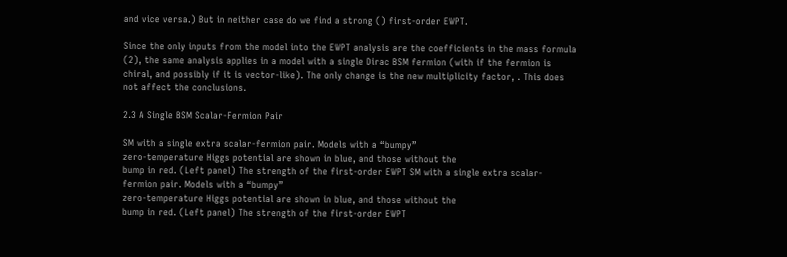and vice versa.) But in neither case do we find a strong () first-order EWPT.

Since the only inputs from the model into the EWPT analysis are the coefficients in the mass formula (2), the same analysis applies in a model with a single Dirac BSM fermion (with if the fermion is chiral, and possibly if it is vector-like). The only change is the new multiplicity factor, . This does not affect the conclusions.

2.3 A Single BSM Scalar-Fermion Pair

SM with a single extra scalar-fermion pair. Models with a “bumpy”
zero-temperature Higgs potential are shown in blue, and those without the
bump in red. (Left panel) The strength of the first-order EWPT SM with a single extra scalar-fermion pair. Models with a “bumpy”
zero-temperature Higgs potential are shown in blue, and those without the
bump in red. (Left panel) The strength of the first-order EWPT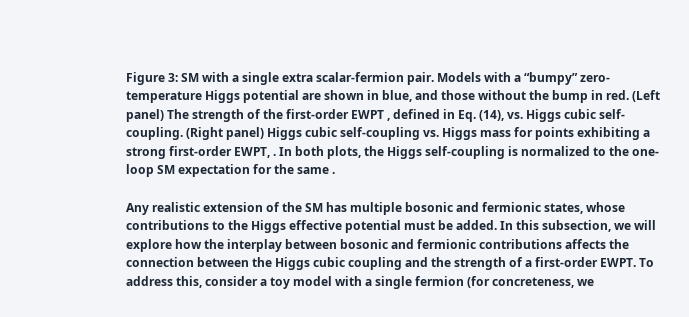Figure 3: SM with a single extra scalar-fermion pair. Models with a “bumpy” zero-temperature Higgs potential are shown in blue, and those without the bump in red. (Left panel) The strength of the first-order EWPT , defined in Eq. (14), vs. Higgs cubic self-coupling. (Right panel) Higgs cubic self-coupling vs. Higgs mass for points exhibiting a strong first-order EWPT, . In both plots, the Higgs self-coupling is normalized to the one-loop SM expectation for the same .

Any realistic extension of the SM has multiple bosonic and fermionic states, whose contributions to the Higgs effective potential must be added. In this subsection, we will explore how the interplay between bosonic and fermionic contributions affects the connection between the Higgs cubic coupling and the strength of a first-order EWPT. To address this, consider a toy model with a single fermion (for concreteness, we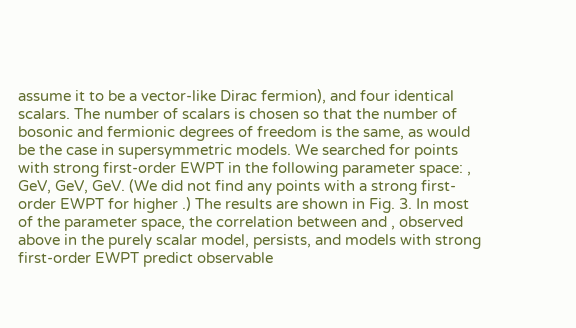assume it to be a vector-like Dirac fermion), and four identical scalars. The number of scalars is chosen so that the number of bosonic and fermionic degrees of freedom is the same, as would be the case in supersymmetric models. We searched for points with strong first-order EWPT in the following parameter space: , GeV, GeV, GeV. (We did not find any points with a strong first-order EWPT for higher .) The results are shown in Fig. 3. In most of the parameter space, the correlation between and , observed above in the purely scalar model, persists, and models with strong first-order EWPT predict observable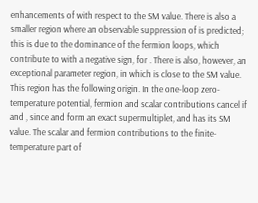enhancements of with respect to the SM value. There is also a smaller region where an observable suppression of is predicted; this is due to the dominance of the fermion loops, which contribute to with a negative sign, for . There is also, however, an exceptional parameter region, in which is close to the SM value. This region has the following origin. In the one-loop zero-temperature potential, fermion and scalar contributions cancel if and , since and form an exact supermultiplet, and has its SM value. The scalar and fermion contributions to the finite-temperature part of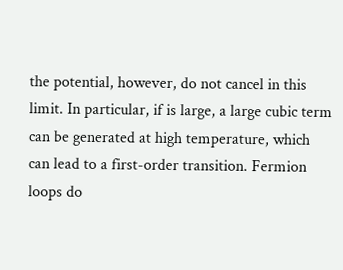the potential, however, do not cancel in this limit. In particular, if is large, a large cubic term can be generated at high temperature, which can lead to a first-order transition. Fermion loops do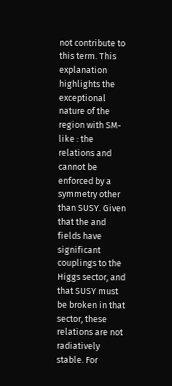not contribute to this term. This explanation highlights the exceptional nature of the region with SM-like : the relations and cannot be enforced by a symmetry other than SUSY. Given that the and fields have significant couplings to the Higgs sector, and that SUSY must be broken in that sector, these relations are not radiatively stable. For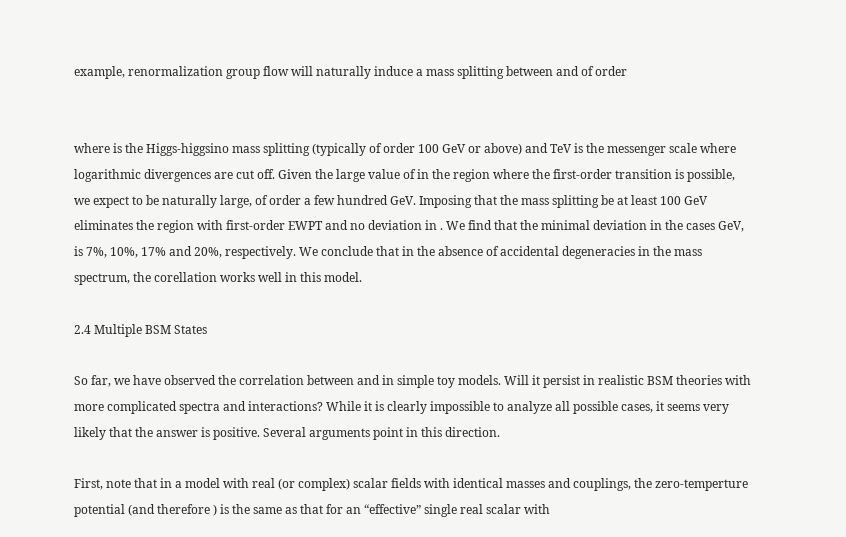example, renormalization group flow will naturally induce a mass splitting between and of order


where is the Higgs-higgsino mass splitting (typically of order 100 GeV or above) and TeV is the messenger scale where logarithmic divergences are cut off. Given the large value of in the region where the first-order transition is possible, we expect to be naturally large, of order a few hundred GeV. Imposing that the mass splitting be at least 100 GeV eliminates the region with first-order EWPT and no deviation in . We find that the minimal deviation in the cases GeV, is 7%, 10%, 17% and 20%, respectively. We conclude that in the absence of accidental degeneracies in the mass spectrum, the corellation works well in this model.

2.4 Multiple BSM States

So far, we have observed the correlation between and in simple toy models. Will it persist in realistic BSM theories with more complicated spectra and interactions? While it is clearly impossible to analyze all possible cases, it seems very likely that the answer is positive. Several arguments point in this direction.

First, note that in a model with real (or complex) scalar fields with identical masses and couplings, the zero-temperture potential (and therefore ) is the same as that for an “effective” single real scalar with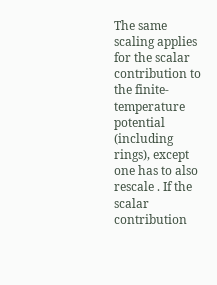The same scaling applies for the scalar contribution to the finite-temperature potential (including rings), except one has to also rescale . If the scalar contribution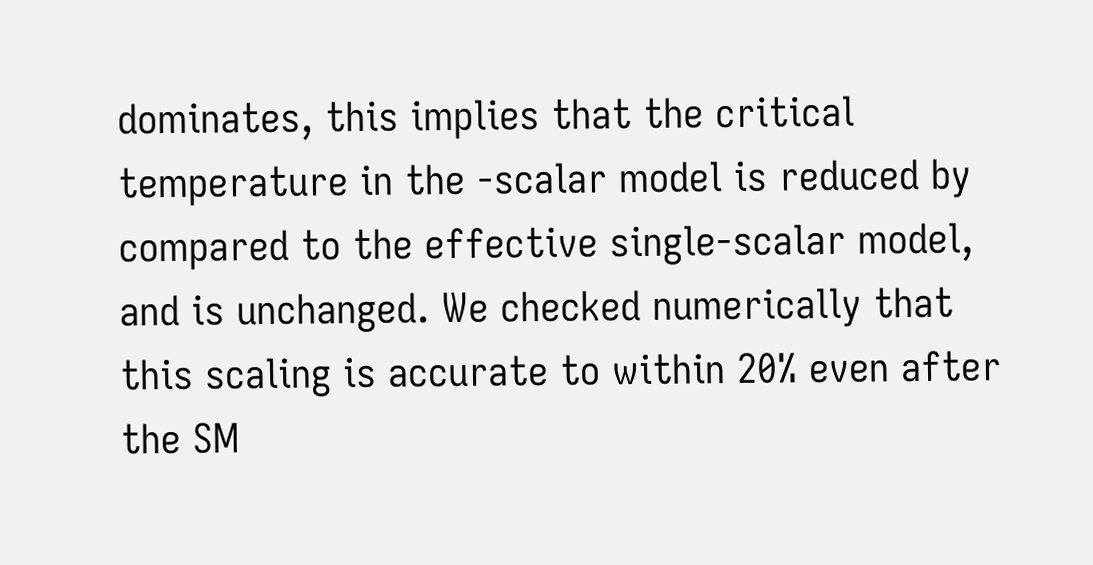dominates, this implies that the critical temperature in the -scalar model is reduced by compared to the effective single-scalar model, and is unchanged. We checked numerically that this scaling is accurate to within 20% even after the SM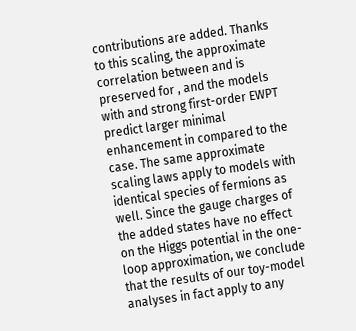contributions are added. Thanks to this scaling, the approximate correlation between and is preserved for , and the models with and strong first-order EWPT predict larger minimal enhancement in compared to the case. The same approximate scaling laws apply to models with identical species of fermions as well. Since the gauge charges of the added states have no effect on the Higgs potential in the one-loop approximation, we conclude that the results of our toy-model analyses in fact apply to any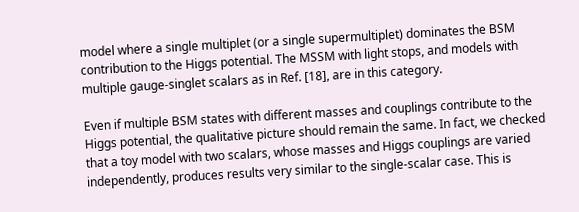model where a single multiplet (or a single supermultiplet) dominates the BSM contribution to the Higgs potential. The MSSM with light stops, and models with multiple gauge-singlet scalars as in Ref. [18], are in this category.

Even if multiple BSM states with different masses and couplings contribute to the Higgs potential, the qualitative picture should remain the same. In fact, we checked that a toy model with two scalars, whose masses and Higgs couplings are varied independently, produces results very similar to the single-scalar case. This is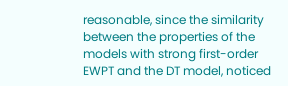reasonable, since the similarity between the properties of the models with strong first-order EWPT and the DT model, noticed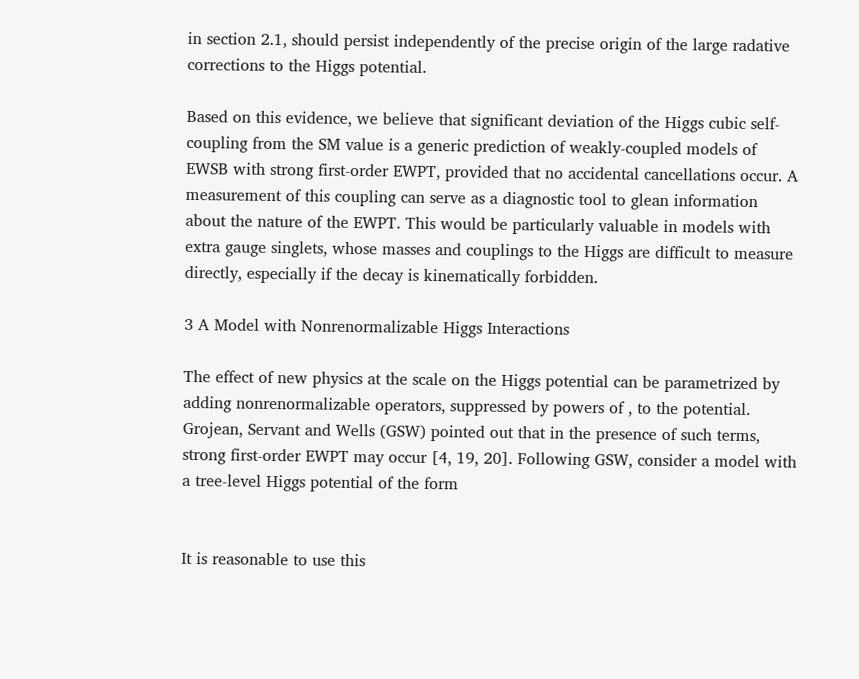in section 2.1, should persist independently of the precise origin of the large radative corrections to the Higgs potential.

Based on this evidence, we believe that significant deviation of the Higgs cubic self-coupling from the SM value is a generic prediction of weakly-coupled models of EWSB with strong first-order EWPT, provided that no accidental cancellations occur. A measurement of this coupling can serve as a diagnostic tool to glean information about the nature of the EWPT. This would be particularly valuable in models with extra gauge singlets, whose masses and couplings to the Higgs are difficult to measure directly, especially if the decay is kinematically forbidden.

3 A Model with Nonrenormalizable Higgs Interactions

The effect of new physics at the scale on the Higgs potential can be parametrized by adding nonrenormalizable operators, suppressed by powers of , to the potential. Grojean, Servant and Wells (GSW) pointed out that in the presence of such terms, strong first-order EWPT may occur [4, 19, 20]. Following GSW, consider a model with a tree-level Higgs potential of the form


It is reasonable to use this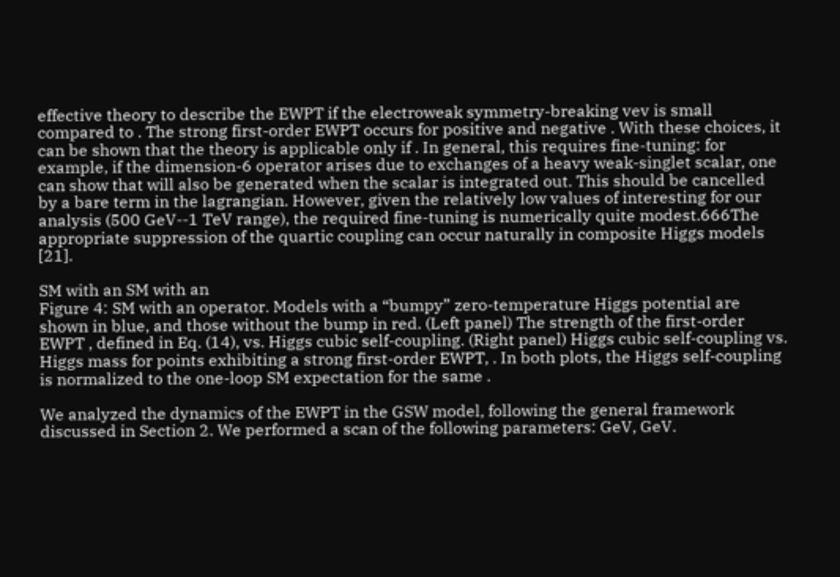effective theory to describe the EWPT if the electroweak symmetry-breaking vev is small compared to . The strong first-order EWPT occurs for positive and negative . With these choices, it can be shown that the theory is applicable only if . In general, this requires fine-tuning: for example, if the dimension-6 operator arises due to exchanges of a heavy weak-singlet scalar, one can show that will also be generated when the scalar is integrated out. This should be cancelled by a bare term in the lagrangian. However, given the relatively low values of interesting for our analysis (500 GeV--1 TeV range), the required fine-tuning is numerically quite modest.666The appropriate suppression of the quartic coupling can occur naturally in composite Higgs models [21].

SM with an SM with an
Figure 4: SM with an operator. Models with a “bumpy” zero-temperature Higgs potential are shown in blue, and those without the bump in red. (Left panel) The strength of the first-order EWPT , defined in Eq. (14), vs. Higgs cubic self-coupling. (Right panel) Higgs cubic self-coupling vs. Higgs mass for points exhibiting a strong first-order EWPT, . In both plots, the Higgs self-coupling is normalized to the one-loop SM expectation for the same .

We analyzed the dynamics of the EWPT in the GSW model, following the general framework discussed in Section 2. We performed a scan of the following parameters: GeV, GeV.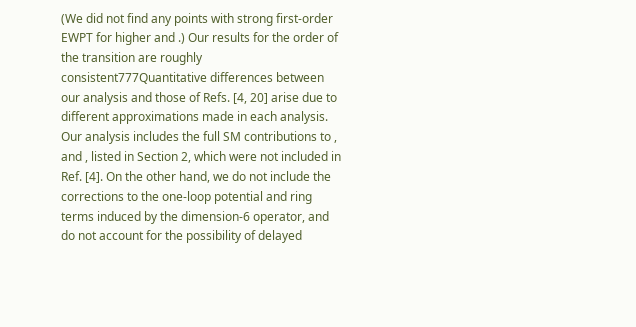(We did not find any points with strong first-order EWPT for higher and .) Our results for the order of the transition are roughly consistent777Quantitative differences between our analysis and those of Refs. [4, 20] arise due to different approximations made in each analysis. Our analysis includes the full SM contributions to , and , listed in Section 2, which were not included in Ref. [4]. On the other hand, we do not include the corrections to the one-loop potential and ring terms induced by the dimension-6 operator, and do not account for the possibility of delayed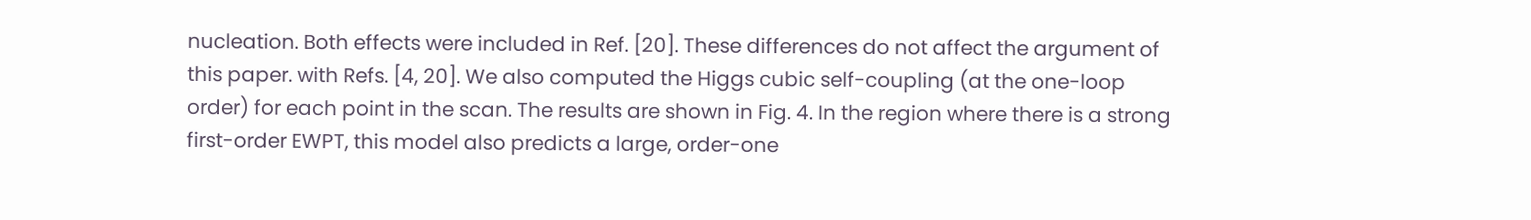nucleation. Both effects were included in Ref. [20]. These differences do not affect the argument of this paper. with Refs. [4, 20]. We also computed the Higgs cubic self-coupling (at the one-loop order) for each point in the scan. The results are shown in Fig. 4. In the region where there is a strong first-order EWPT, this model also predicts a large, order-one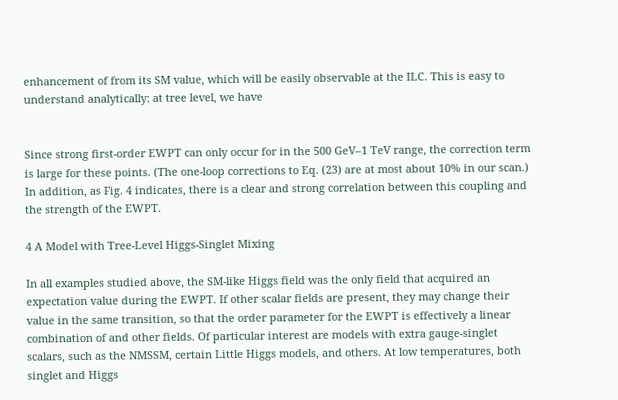enhancement of from its SM value, which will be easily observable at the ILC. This is easy to understand analytically: at tree level, we have


Since strong first-order EWPT can only occur for in the 500 GeV–1 TeV range, the correction term is large for these points. (The one-loop corrections to Eq. (23) are at most about 10% in our scan.) In addition, as Fig. 4 indicates, there is a clear and strong correlation between this coupling and the strength of the EWPT.

4 A Model with Tree-Level Higgs-Singlet Mixing

In all examples studied above, the SM-like Higgs field was the only field that acquired an expectation value during the EWPT. If other scalar fields are present, they may change their value in the same transition, so that the order parameter for the EWPT is effectively a linear combination of and other fields. Of particular interest are models with extra gauge-singlet scalars, such as the NMSSM, certain Little Higgs models, and others. At low temperatures, both singlet and Higgs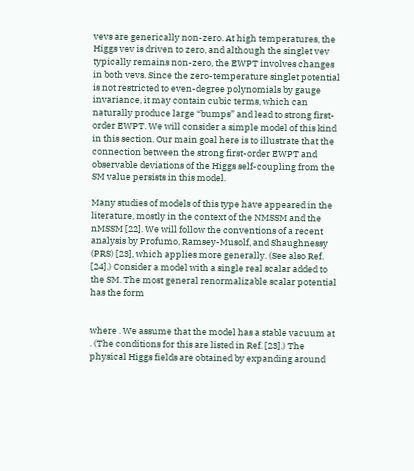vevs are generically non-zero. At high temperatures, the Higgs vev is driven to zero, and although the singlet vev typically remains non-zero, the EWPT involves changes in both vevs. Since the zero-temperature singlet potential is not restricted to even-degree polynomials by gauge invariance, it may contain cubic terms, which can naturally produce large “bumps” and lead to strong first-order EWPT. We will consider a simple model of this kind in this section. Our main goal here is to illustrate that the connection between the strong first-order EWPT and observable deviations of the Higgs self-coupling from the SM value persists in this model.

Many studies of models of this type have appeared in the literature, mostly in the context of the NMSSM and the nMSSM [22]. We will follow the conventions of a recent analysis by Profumo, Ramsey-Musolf, and Shaughnessy (PRS) [23], which applies more generally. (See also Ref. [24].) Consider a model with a single real scalar added to the SM. The most general renormalizable scalar potential has the form


where . We assume that the model has a stable vacuum at . (The conditions for this are listed in Ref. [23].) The physical Higgs fields are obtained by expanding around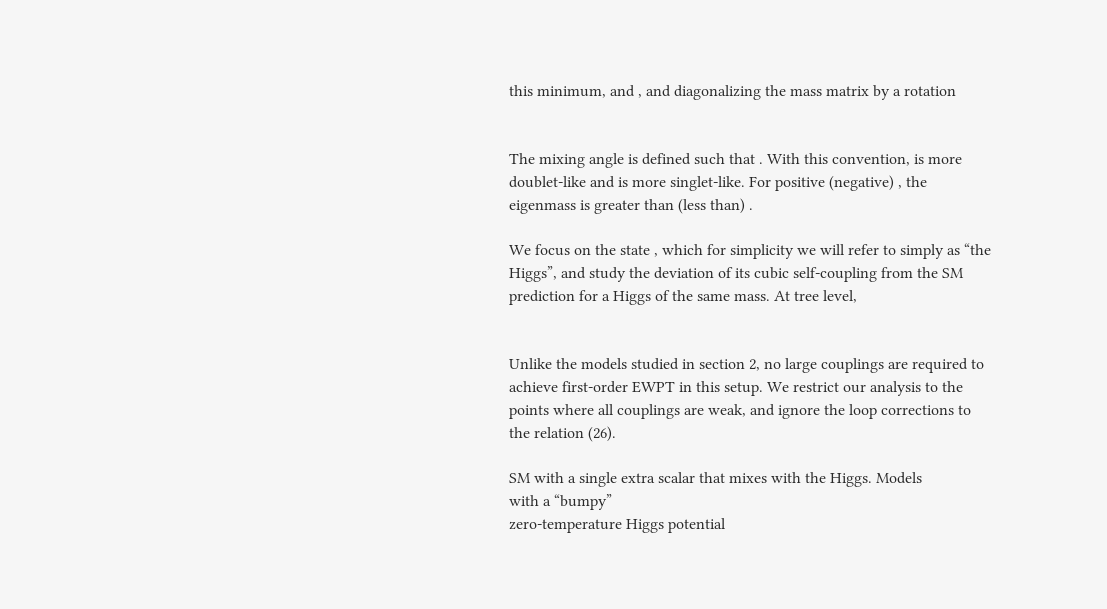this minimum, and , and diagonalizing the mass matrix by a rotation


The mixing angle is defined such that . With this convention, is more doublet-like and is more singlet-like. For positive (negative) , the eigenmass is greater than (less than) .

We focus on the state , which for simplicity we will refer to simply as “the Higgs”, and study the deviation of its cubic self-coupling from the SM prediction for a Higgs of the same mass. At tree level,


Unlike the models studied in section 2, no large couplings are required to achieve first-order EWPT in this setup. We restrict our analysis to the points where all couplings are weak, and ignore the loop corrections to the relation (26).

SM with a single extra scalar that mixes with the Higgs. Models
with a “bumpy”
zero-temperature Higgs potential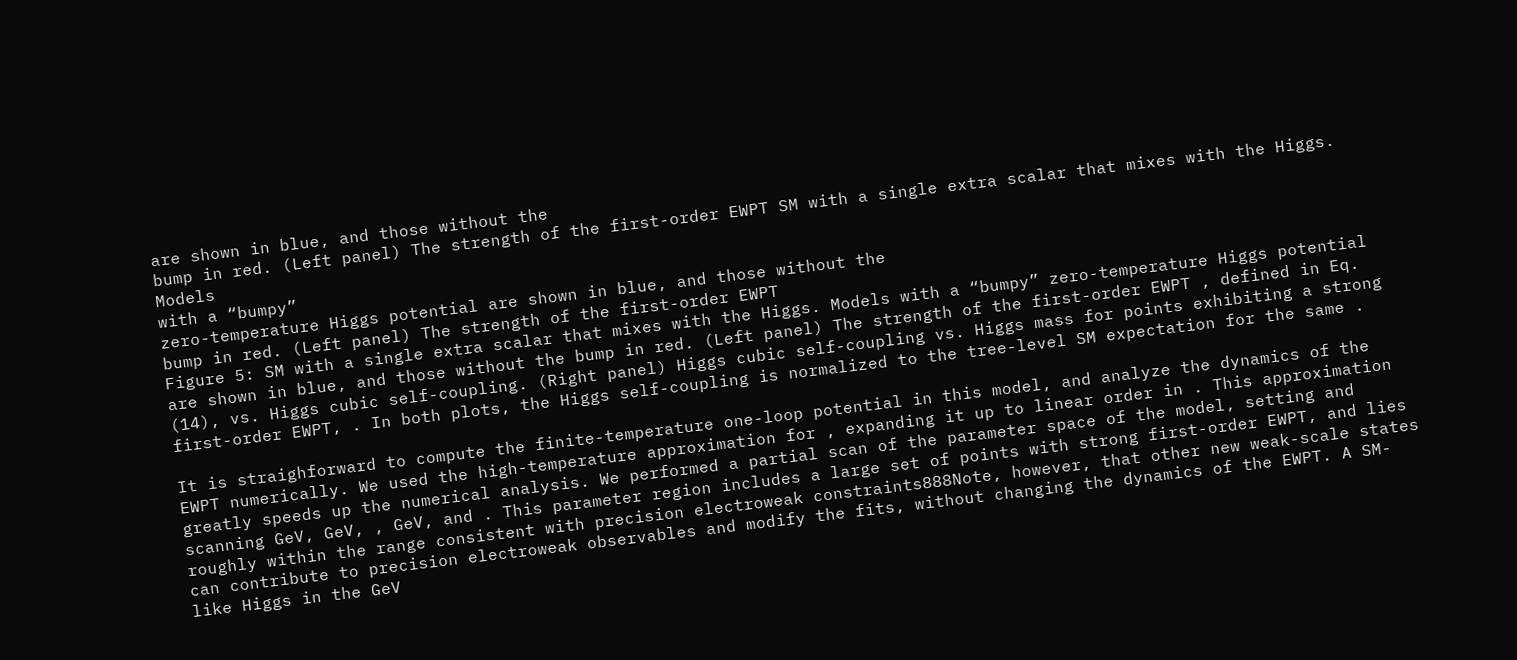are shown in blue, and those without the
bump in red. (Left panel) The strength of the first-order EWPT SM with a single extra scalar that mixes with the Higgs. Models
with a “bumpy”
zero-temperature Higgs potential are shown in blue, and those without the
bump in red. (Left panel) The strength of the first-order EWPT
Figure 5: SM with a single extra scalar that mixes with the Higgs. Models with a “bumpy” zero-temperature Higgs potential are shown in blue, and those without the bump in red. (Left panel) The strength of the first-order EWPT , defined in Eq. (14), vs. Higgs cubic self-coupling. (Right panel) Higgs cubic self-coupling vs. Higgs mass for points exhibiting a strong first-order EWPT, . In both plots, the Higgs self-coupling is normalized to the tree-level SM expectation for the same .

It is straighforward to compute the finite-temperature one-loop potential in this model, and analyze the dynamics of the EWPT numerically. We used the high-temperature approximation for , expanding it up to linear order in . This approximation greatly speeds up the numerical analysis. We performed a partial scan of the parameter space of the model, setting and scanning GeV, GeV, , GeV, and . This parameter region includes a large set of points with strong first-order EWPT, and lies roughly within the range consistent with precision electroweak constraints888Note, however, that other new weak-scale states can contribute to precision electroweak observables and modify the fits, without changing the dynamics of the EWPT. A SM-like Higgs in the GeV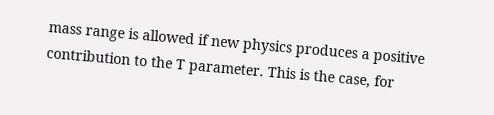mass range is allowed if new physics produces a positive contribution to the T parameter. This is the case, for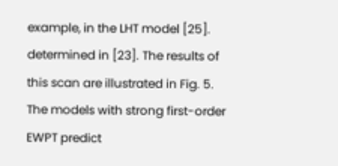example, in the LHT model [25]. determined in [23]. The results of this scan are illustrated in Fig. 5. The models with strong first-order EWPT predict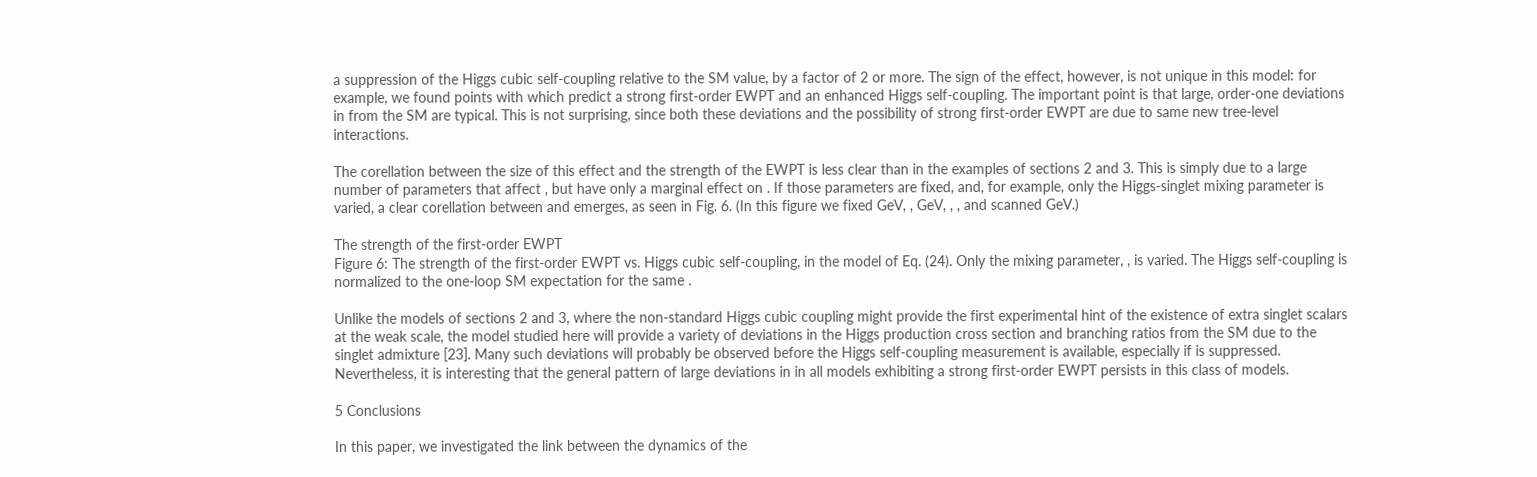a suppression of the Higgs cubic self-coupling relative to the SM value, by a factor of 2 or more. The sign of the effect, however, is not unique in this model: for example, we found points with which predict a strong first-order EWPT and an enhanced Higgs self-coupling. The important point is that large, order-one deviations in from the SM are typical. This is not surprising, since both these deviations and the possibility of strong first-order EWPT are due to same new tree-level interactions.

The corellation between the size of this effect and the strength of the EWPT is less clear than in the examples of sections 2 and 3. This is simply due to a large number of parameters that affect , but have only a marginal effect on . If those parameters are fixed, and, for example, only the Higgs-singlet mixing parameter is varied, a clear corellation between and emerges, as seen in Fig. 6. (In this figure we fixed GeV, , GeV, , , and scanned GeV.)

The strength of the first-order EWPT
Figure 6: The strength of the first-order EWPT vs. Higgs cubic self-coupling, in the model of Eq. (24). Only the mixing parameter, , is varied. The Higgs self-coupling is normalized to the one-loop SM expectation for the same .

Unlike the models of sections 2 and 3, where the non-standard Higgs cubic coupling might provide the first experimental hint of the existence of extra singlet scalars at the weak scale, the model studied here will provide a variety of deviations in the Higgs production cross section and branching ratios from the SM due to the singlet admixture [23]. Many such deviations will probably be observed before the Higgs self-coupling measurement is available, especially if is suppressed. Nevertheless, it is interesting that the general pattern of large deviations in in all models exhibiting a strong first-order EWPT persists in this class of models.

5 Conclusions

In this paper, we investigated the link between the dynamics of the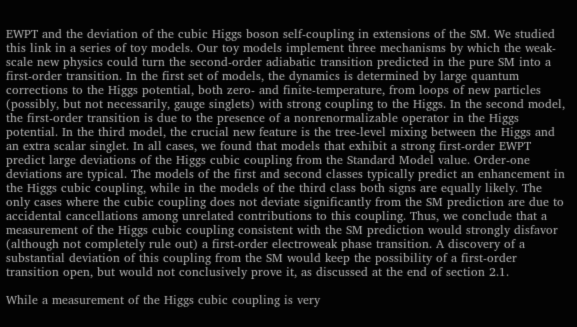EWPT and the deviation of the cubic Higgs boson self-coupling in extensions of the SM. We studied this link in a series of toy models. Our toy models implement three mechanisms by which the weak-scale new physics could turn the second-order adiabatic transition predicted in the pure SM into a first-order transition. In the first set of models, the dynamics is determined by large quantum corrections to the Higgs potential, both zero- and finite-temperature, from loops of new particles (possibly, but not necessarily, gauge singlets) with strong coupling to the Higgs. In the second model, the first-order transition is due to the presence of a nonrenormalizable operator in the Higgs potential. In the third model, the crucial new feature is the tree-level mixing between the Higgs and an extra scalar singlet. In all cases, we found that models that exhibit a strong first-order EWPT predict large deviations of the Higgs cubic coupling from the Standard Model value. Order-one deviations are typical. The models of the first and second classes typically predict an enhancement in the Higgs cubic coupling, while in the models of the third class both signs are equally likely. The only cases where the cubic coupling does not deviate significantly from the SM prediction are due to accidental cancellations among unrelated contributions to this coupling. Thus, we conclude that a measurement of the Higgs cubic coupling consistent with the SM prediction would strongly disfavor (although not completely rule out) a first-order electroweak phase transition. A discovery of a substantial deviation of this coupling from the SM would keep the possibility of a first-order transition open, but would not conclusively prove it, as discussed at the end of section 2.1.

While a measurement of the Higgs cubic coupling is very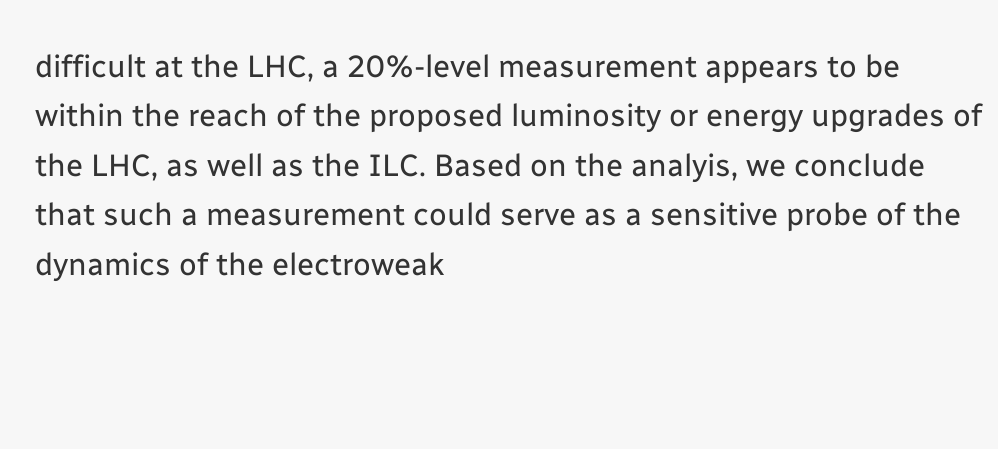difficult at the LHC, a 20%-level measurement appears to be within the reach of the proposed luminosity or energy upgrades of the LHC, as well as the ILC. Based on the analyis, we conclude that such a measurement could serve as a sensitive probe of the dynamics of the electroweak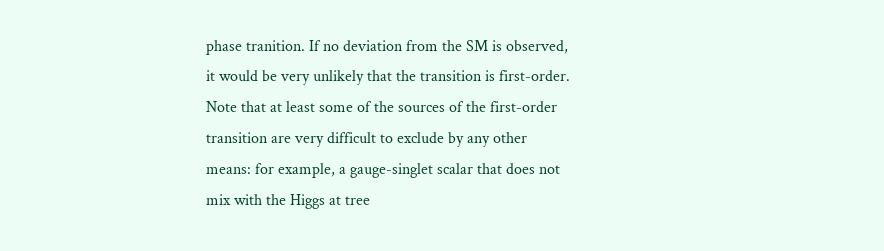phase tranition. If no deviation from the SM is observed, it would be very unlikely that the transition is first-order. Note that at least some of the sources of the first-order transition are very difficult to exclude by any other means: for example, a gauge-singlet scalar that does not mix with the Higgs at tree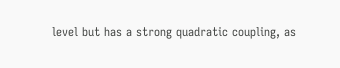level but has a strong quadratic coupling, as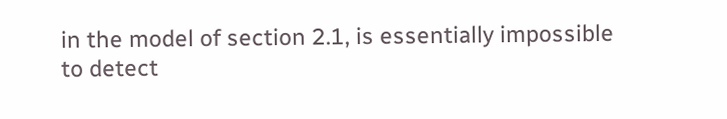in the model of section 2.1, is essentially impossible to detect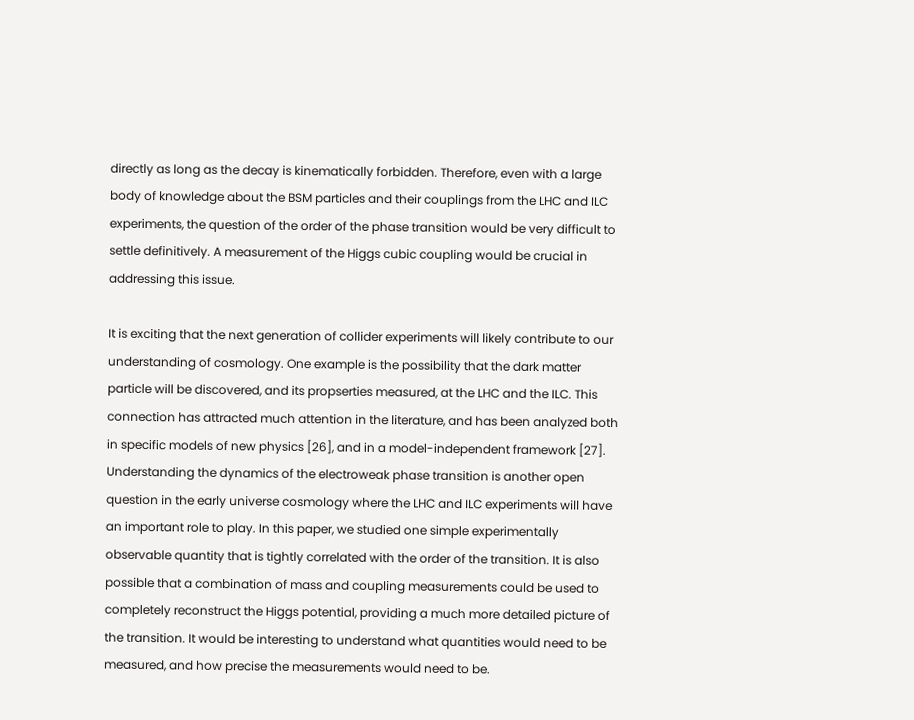directly as long as the decay is kinematically forbidden. Therefore, even with a large body of knowledge about the BSM particles and their couplings from the LHC and ILC experiments, the question of the order of the phase transition would be very difficult to settle definitively. A measurement of the Higgs cubic coupling would be crucial in addressing this issue.

It is exciting that the next generation of collider experiments will likely contribute to our understanding of cosmology. One example is the possibility that the dark matter particle will be discovered, and its propserties measured, at the LHC and the ILC. This connection has attracted much attention in the literature, and has been analyzed both in specific models of new physics [26], and in a model-independent framework [27]. Understanding the dynamics of the electroweak phase transition is another open question in the early universe cosmology where the LHC and ILC experiments will have an important role to play. In this paper, we studied one simple experimentally observable quantity that is tightly correlated with the order of the transition. It is also possible that a combination of mass and coupling measurements could be used to completely reconstruct the Higgs potential, providing a much more detailed picture of the transition. It would be interesting to understand what quantities would need to be measured, and how precise the measurements would need to be.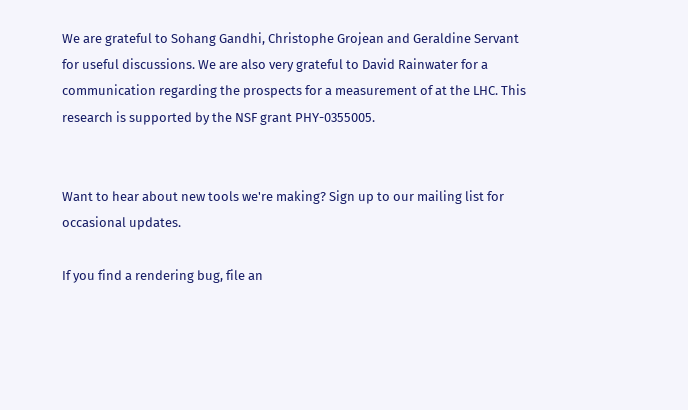We are grateful to Sohang Gandhi, Christophe Grojean and Geraldine Servant for useful discussions. We are also very grateful to David Rainwater for a communication regarding the prospects for a measurement of at the LHC. This research is supported by the NSF grant PHY-0355005.


Want to hear about new tools we're making? Sign up to our mailing list for occasional updates.

If you find a rendering bug, file an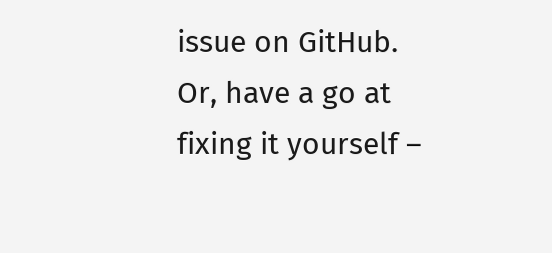issue on GitHub. Or, have a go at fixing it yourself –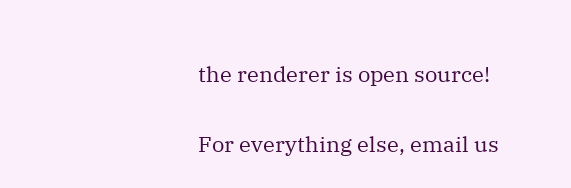the renderer is open source!

For everything else, email us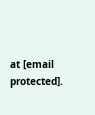at [email protected].